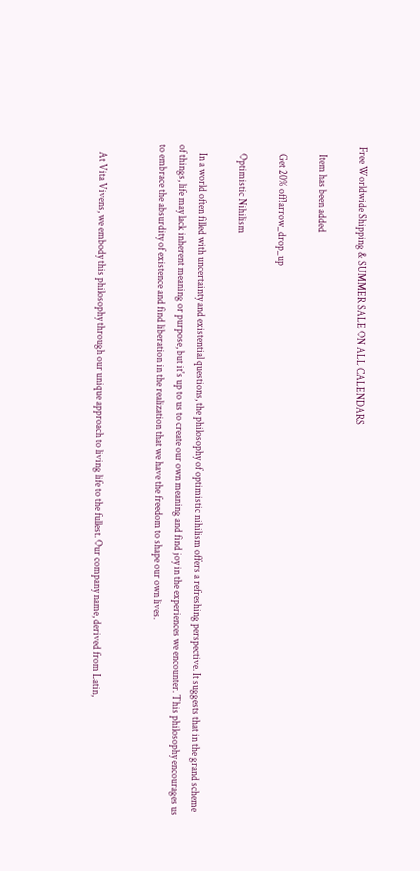Free Worldwide Shipping & SUMMER SALE ON ALL CALENDARS

    Item has been added

    Get 20% off!arrow_drop_up

    Optimistic Nihilism

    In a world often filled with uncertainty and existential questions, the philosophy of optimistic nihilism offers a refreshing perspective. It suggests that in the grand scheme of things, life may lack inherent meaning or purpose, but it's up to us to create our own meaning and find joy in the experiences we encounter. This philosophy encourages us to embrace the absurdity of existence and find liberation in the realization that we have the freedom to shape our own lives.


    At Vita Vivens, we embody this philosophy through our unique approach to living life to the fullest. Our company name, derived from Latin,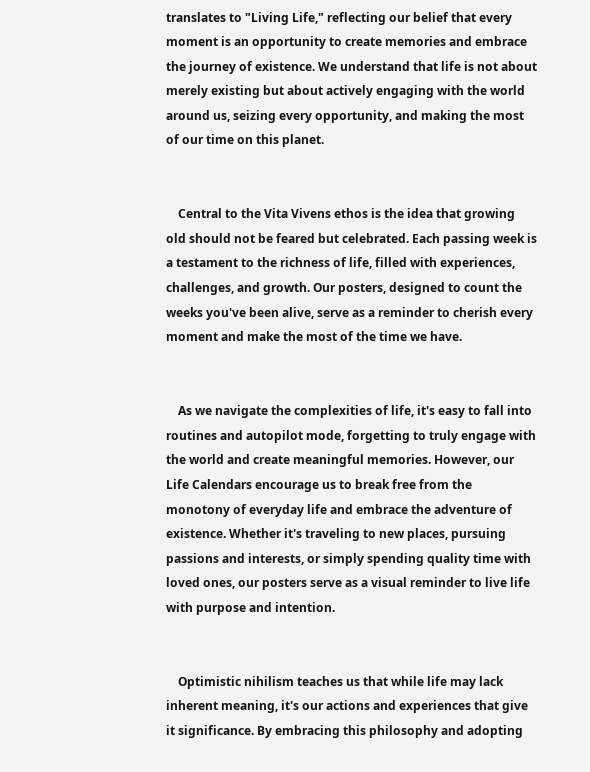translates to "Living Life," reflecting our belief that every moment is an opportunity to create memories and embrace the journey of existence. We understand that life is not about merely existing but about actively engaging with the world around us, seizing every opportunity, and making the most of our time on this planet.


    Central to the Vita Vivens ethos is the idea that growing old should not be feared but celebrated. Each passing week is a testament to the richness of life, filled with experiences, challenges, and growth. Our posters, designed to count the weeks you've been alive, serve as a reminder to cherish every moment and make the most of the time we have.


    As we navigate the complexities of life, it's easy to fall into routines and autopilot mode, forgetting to truly engage with the world and create meaningful memories. However, our Life Calendars encourage us to break free from the monotony of everyday life and embrace the adventure of existence. Whether it's traveling to new places, pursuing passions and interests, or simply spending quality time with loved ones, our posters serve as a visual reminder to live life with purpose and intention.


    Optimistic nihilism teaches us that while life may lack inherent meaning, it's our actions and experiences that give it significance. By embracing this philosophy and adopting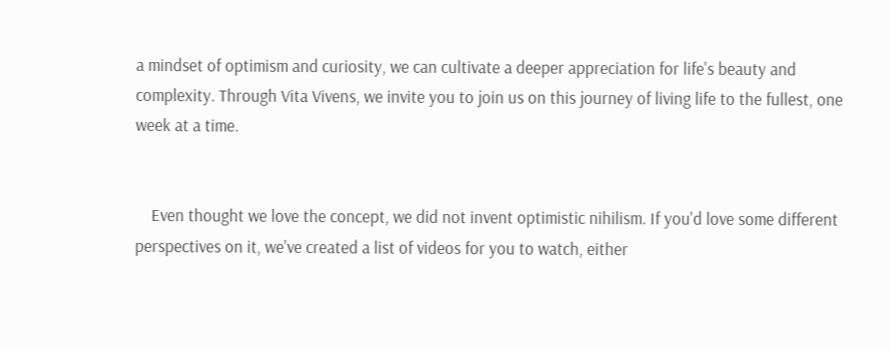a mindset of optimism and curiosity, we can cultivate a deeper appreciation for life's beauty and complexity. Through Vita Vivens, we invite you to join us on this journey of living life to the fullest, one week at a time.


    Even thought we love the concept, we did not invent optimistic nihilism. If you'd love some different perspectives on it, we've created a list of videos for you to watch, either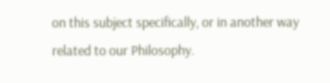on this subject specifically, or in another way related to our Philosophy.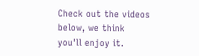Check out the videos below, we think you'll enjoy it.